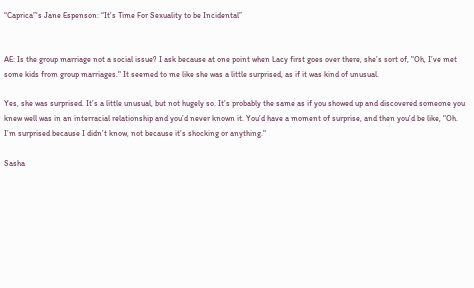“Caprica”‘s Jane Espenson: “It’s Time For Sexuality to be Incidental”


AE: Is the group marriage not a social issue? I ask because at one point when Lacy first goes over there, she’s sort of, "Oh, I’ve met some kids from group marriages." It seemed to me like she was a little surprised, as if it was kind of unusual.

Yes, she was surprised. It’s a little unusual, but not hugely so. It’s probably the same as if you showed up and discovered someone you knew well was in an interracial relationship and you’d never known it. You’d have a moment of surprise, and then you’d be like, "Oh. I’m surprised because I didn’t know, not because it’s shocking or anything."

Sasha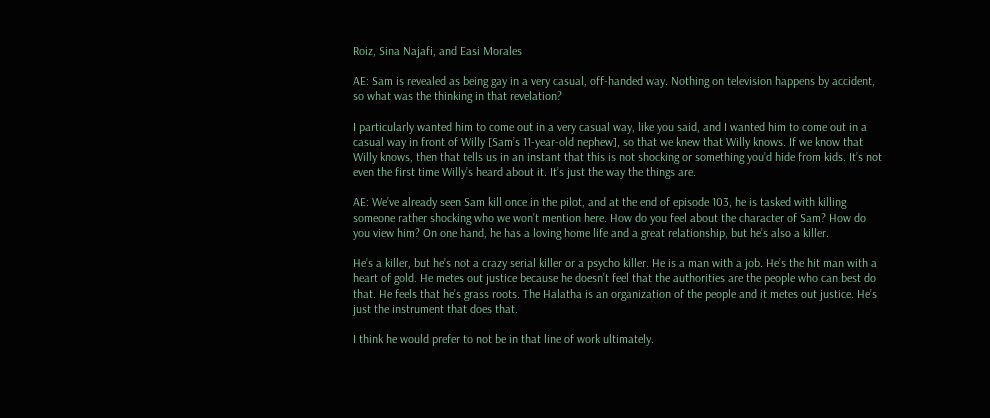Roiz, Sina Najafi, and Easi Morales

AE: Sam is revealed as being gay in a very casual, off-handed way. Nothing on television happens by accident, so what was the thinking in that revelation?

I particularly wanted him to come out in a very casual way, like you said, and I wanted him to come out in a casual way in front of Willy [Sam’s 11-year-old nephew], so that we knew that Willy knows. If we know that Willy knows, then that tells us in an instant that this is not shocking or something you’d hide from kids. It’s not even the first time Willy’s heard about it. It’s just the way the things are.

AE: We’ve already seen Sam kill once in the pilot, and at the end of episode 103, he is tasked with killing someone rather shocking who we won’t mention here. How do you feel about the character of Sam? How do you view him? On one hand, he has a loving home life and a great relationship, but he’s also a killer.

He’s a killer, but he’s not a crazy serial killer or a psycho killer. He is a man with a job. He’s the hit man with a heart of gold. He metes out justice because he doesn’t feel that the authorities are the people who can best do that. He feels that he’s grass roots. The Halatha is an organization of the people and it metes out justice. He’s just the instrument that does that.

I think he would prefer to not be in that line of work ultimately.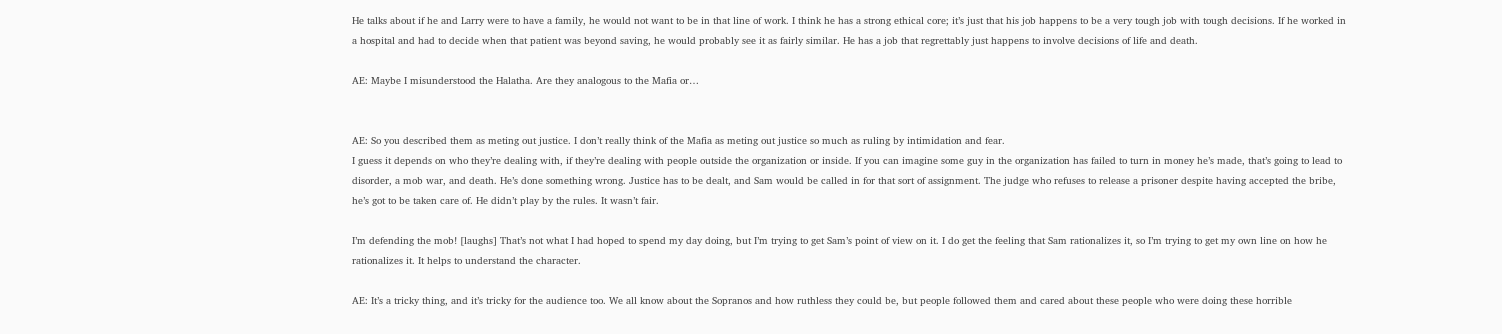He talks about if he and Larry were to have a family, he would not want to be in that line of work. I think he has a strong ethical core; it’s just that his job happens to be a very tough job with tough decisions. If he worked in a hospital and had to decide when that patient was beyond saving, he would probably see it as fairly similar. He has a job that regrettably just happens to involve decisions of life and death.

AE: Maybe I misunderstood the Halatha. Are they analogous to the Mafia or…


AE: So you described them as meting out justice. I don’t really think of the Mafia as meting out justice so much as ruling by intimidation and fear.
I guess it depends on who they’re dealing with, if they’re dealing with people outside the organization or inside. If you can imagine some guy in the organization has failed to turn in money he’s made, that’s going to lead to disorder, a mob war, and death. He’s done something wrong. Justice has to be dealt, and Sam would be called in for that sort of assignment. The judge who refuses to release a prisoner despite having accepted the bribe, he’s got to be taken care of. He didn’t play by the rules. It wasn’t fair.

I’m defending the mob! [laughs] That’s not what I had hoped to spend my day doing, but I’m trying to get Sam’s point of view on it. I do get the feeling that Sam rationalizes it, so I’m trying to get my own line on how he rationalizes it. It helps to understand the character.

AE: It’s a tricky thing, and it’s tricky for the audience too. We all know about the Sopranos and how ruthless they could be, but people followed them and cared about these people who were doing these horrible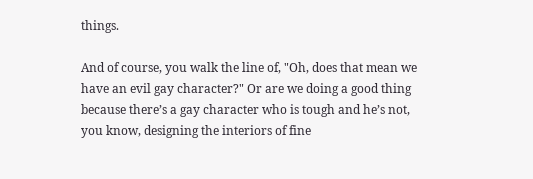things.

And of course, you walk the line of, "Oh, does that mean we have an evil gay character?" Or are we doing a good thing because there’s a gay character who is tough and he’s not, you know, designing the interiors of fine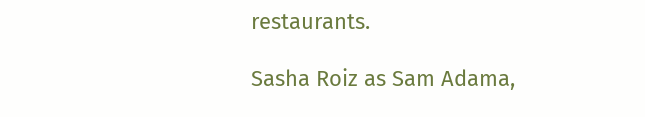restaurants.

Sasha Roiz as Sam Adama,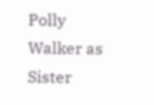Polly Walker as Sister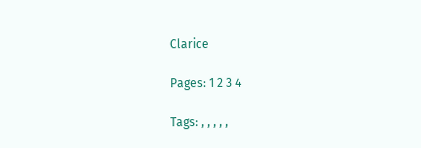Clarice

Pages: 1 2 3 4

Tags: , , , , ,